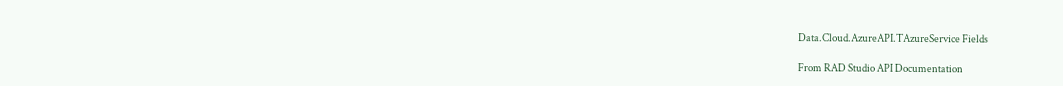Data.Cloud.AzureAPI.TAzureService Fields

From RAD Studio API Documentation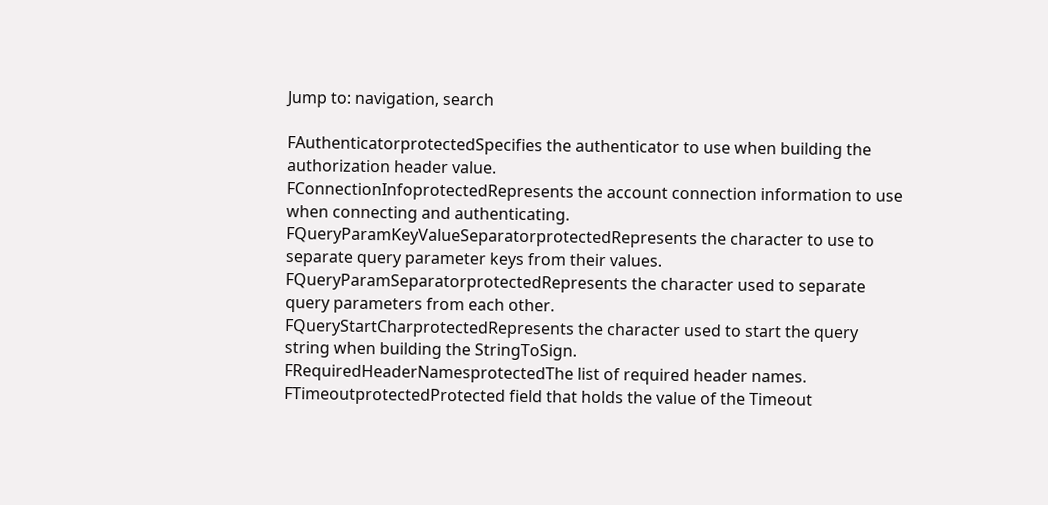Jump to: navigation, search

FAuthenticatorprotectedSpecifies the authenticator to use when building the authorization header value.
FConnectionInfoprotectedRepresents the account connection information to use when connecting and authenticating.
FQueryParamKeyValueSeparatorprotectedRepresents the character to use to separate query parameter keys from their values.
FQueryParamSeparatorprotectedRepresents the character used to separate query parameters from each other.
FQueryStartCharprotectedRepresents the character used to start the query string when building the StringToSign.
FRequiredHeaderNamesprotectedThe list of required header names.
FTimeoutprotectedProtected field that holds the value of the Timeout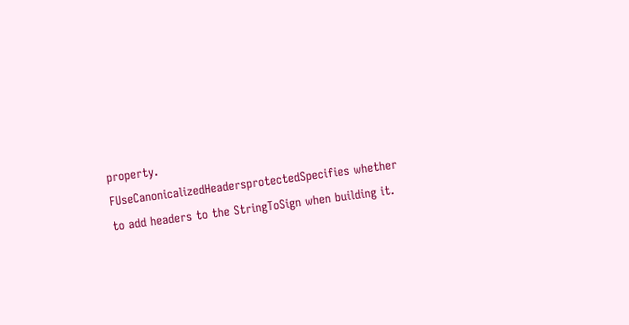property.
FUseCanonicalizedHeadersprotectedSpecifies whether to add headers to the StringToSign when building it.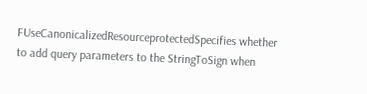FUseCanonicalizedResourceprotectedSpecifies whether to add query parameters to the StringToSign when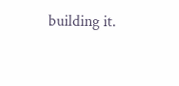building it.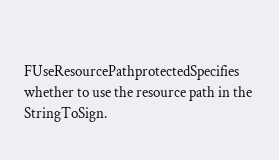FUseResourcePathprotectedSpecifies whether to use the resource path in the StringToSign.